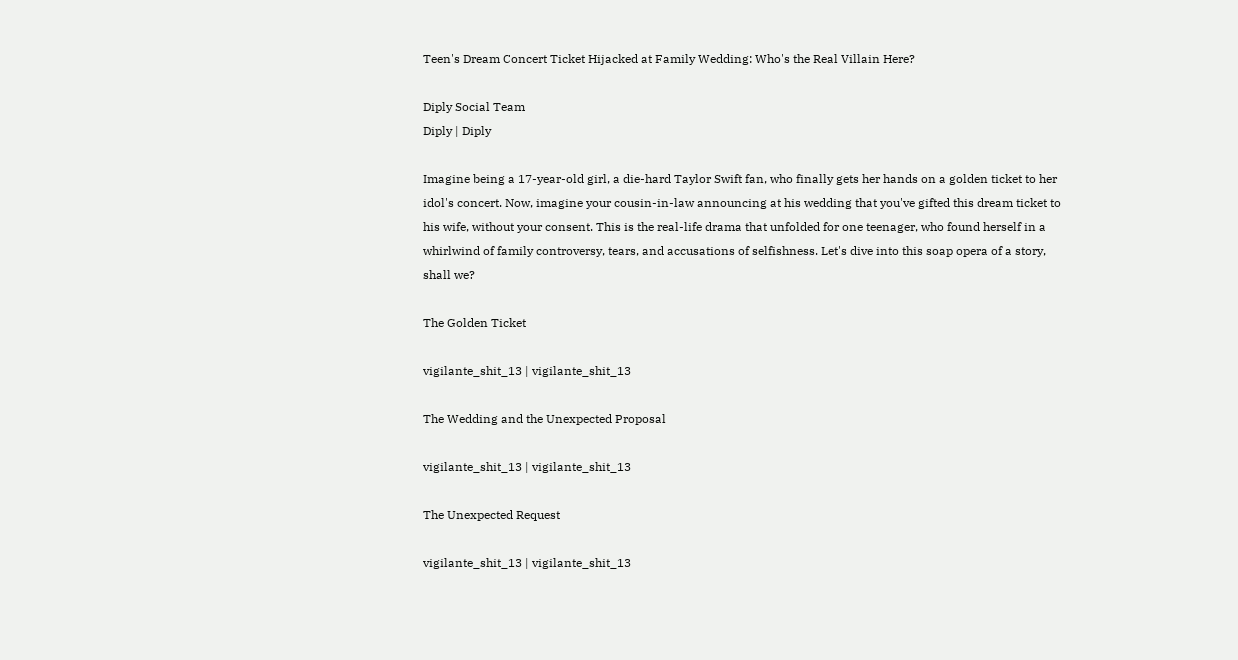Teen's Dream Concert Ticket Hijacked at Family Wedding: Who's the Real Villain Here?

Diply Social Team
Diply | Diply

Imagine being a 17-year-old girl, a die-hard Taylor Swift fan, who finally gets her hands on a golden ticket to her idol's concert. Now, imagine your cousin-in-law announcing at his wedding that you've gifted this dream ticket to his wife, without your consent. This is the real-life drama that unfolded for one teenager, who found herself in a whirlwind of family controversy, tears, and accusations of selfishness. Let's dive into this soap opera of a story, shall we?

The Golden Ticket

vigilante_shit_13 | vigilante_shit_13

The Wedding and the Unexpected Proposal

vigilante_shit_13 | vigilante_shit_13

The Unexpected Request

vigilante_shit_13 | vigilante_shit_13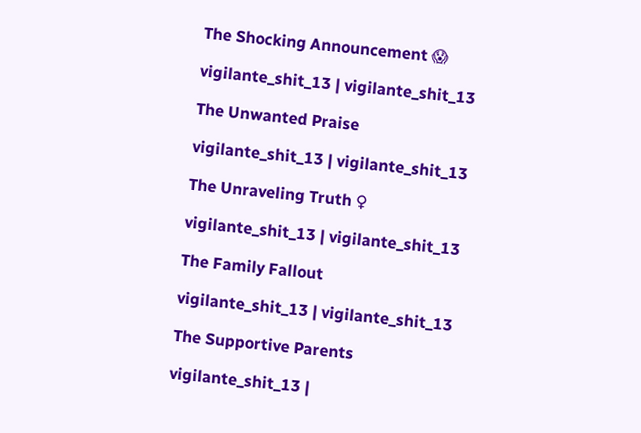The Shocking Announcement 😱

vigilante_shit_13 | vigilante_shit_13

The Unwanted Praise

vigilante_shit_13 | vigilante_shit_13

The Unraveling Truth ♀

vigilante_shit_13 | vigilante_shit_13

The Family Fallout

vigilante_shit_13 | vigilante_shit_13

The Supportive Parents

vigilante_shit_13 |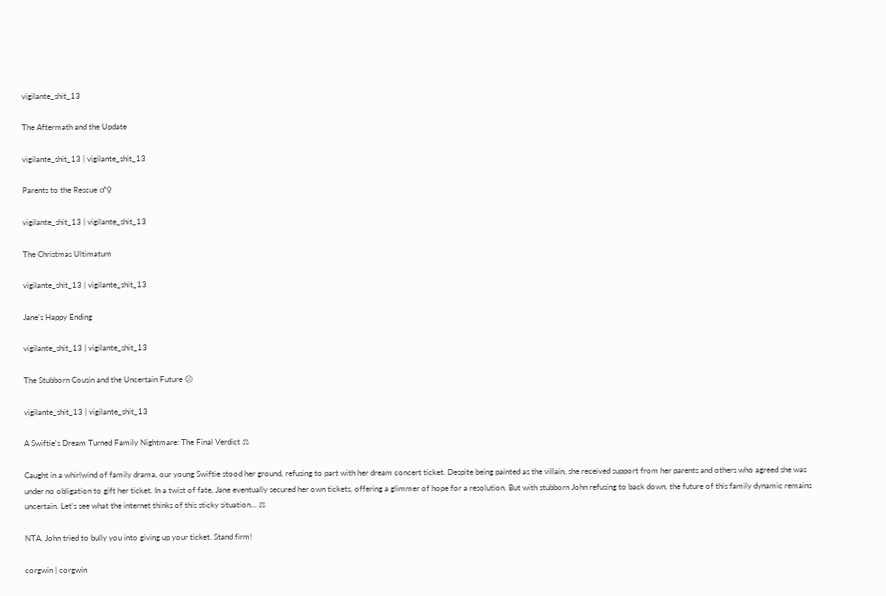vigilante_shit_13

The Aftermath and the Update

vigilante_shit_13 | vigilante_shit_13

Parents to the Rescue ♂♀

vigilante_shit_13 | vigilante_shit_13

The Christmas Ultimatum

vigilante_shit_13 | vigilante_shit_13

Jane's Happy Ending

vigilante_shit_13 | vigilante_shit_13

The Stubborn Cousin and the Uncertain Future 😕

vigilante_shit_13 | vigilante_shit_13

A Swiftie's Dream Turned Family Nightmare: The Final Verdict ⚖

Caught in a whirlwind of family drama, our young Swiftie stood her ground, refusing to part with her dream concert ticket. Despite being painted as the villain, she received support from her parents and others who agreed she was under no obligation to gift her ticket. In a twist of fate, Jane eventually secured her own tickets, offering a glimmer of hope for a resolution. But with stubborn John refusing to back down, the future of this family dynamic remains uncertain. Let's see what the internet thinks of this sticky situation... ⚖

NTA. John tried to bully you into giving up your ticket. Stand firm!

corgwin | corgwin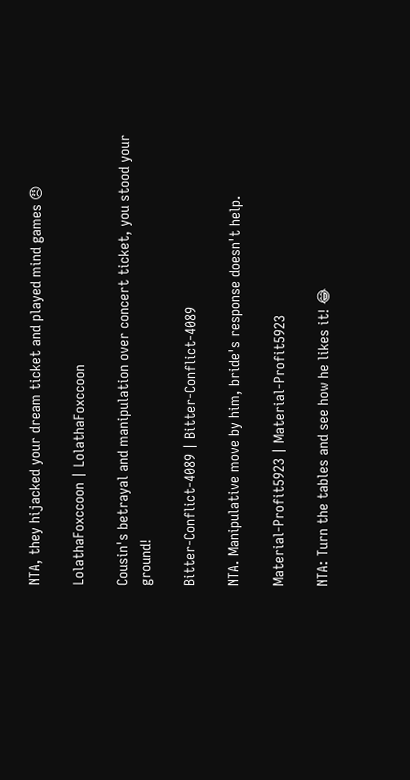NTA, they hijacked your dream ticket and played mind games 😠

LolathaFoxccoon | LolathaFoxccoon

Cousin's betrayal and manipulation over concert ticket, you stood your ground!

Bitter-Conflict-4089 | Bitter-Conflict-4089

NTA. Manipulative move by him, bride's response doesn't help.

Material-Profit5923 | Material-Profit5923

NTA: Turn the tables and see how he likes it! 😂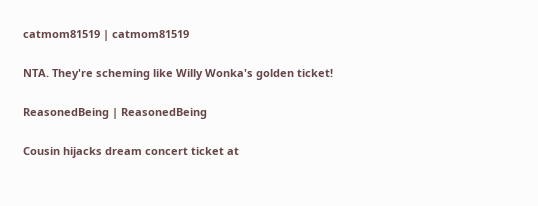catmom81519 | catmom81519

NTA. They're scheming like Willy Wonka's golden ticket!

ReasonedBeing | ReasonedBeing

Cousin hijacks dream concert ticket at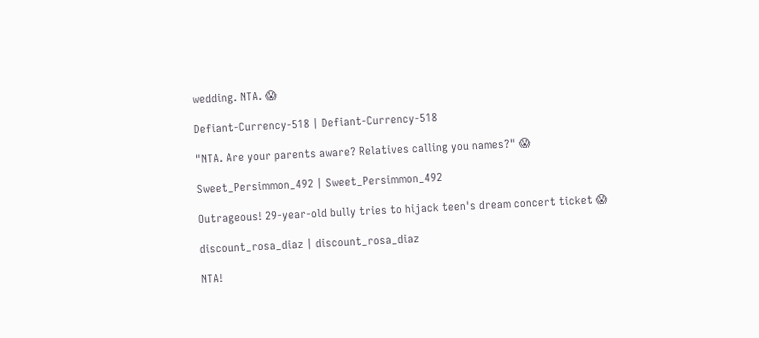wedding. NTA. 😱

Defiant-Currency-518 | Defiant-Currency-518

"NTA. Are your parents aware? Relatives calling you names?" 😱

Sweet_Persimmon_492 | Sweet_Persimmon_492

Outrageous! 29-year-old bully tries to hijack teen's dream concert ticket 😱

discount_rosa_diaz | discount_rosa_diaz

NTA!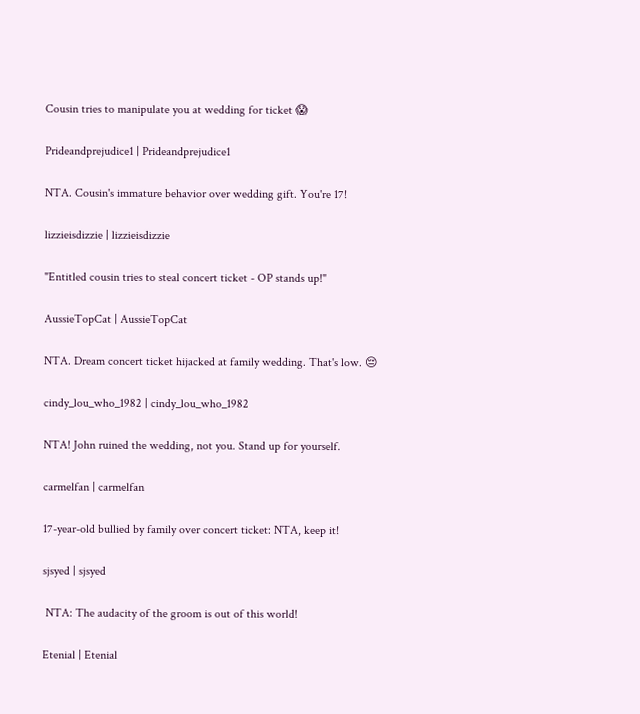Cousin tries to manipulate you at wedding for ticket 😱

Prideandprejudice1 | Prideandprejudice1

NTA. Cousin's immature behavior over wedding gift. You're 17!

lizzieisdizzie | lizzieisdizzie

"Entitled cousin tries to steal concert ticket - OP stands up!"

AussieTopCat | AussieTopCat

NTA. Dream concert ticket hijacked at family wedding. That's low. 😔

cindy_lou_who_1982 | cindy_lou_who_1982

NTA! John ruined the wedding, not you. Stand up for yourself.

carmelfan | carmelfan

17-year-old bullied by family over concert ticket: NTA, keep it!

sjsyed | sjsyed

 NTA: The audacity of the groom is out of this world!

Etenial | Etenial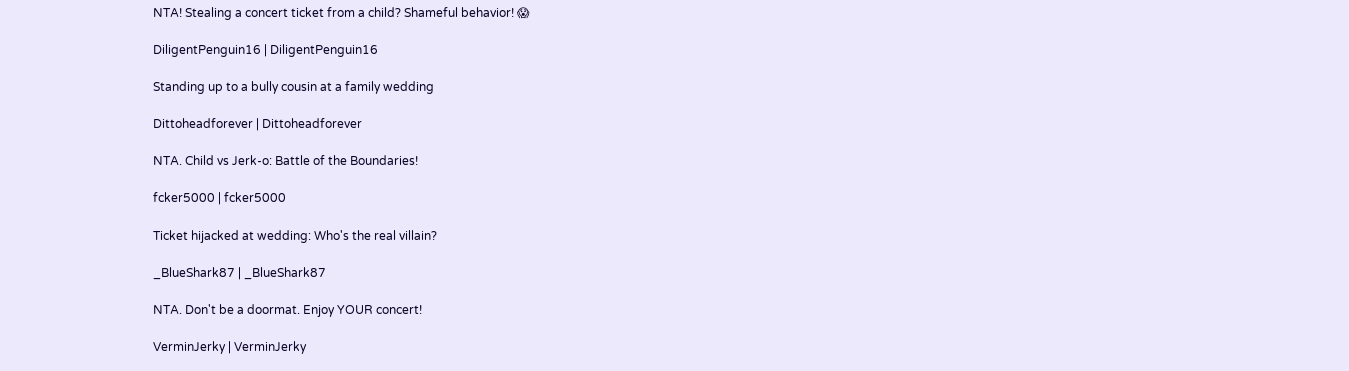NTA! Stealing a concert ticket from a child? Shameful behavior! 😱

DiligentPenguin16 | DiligentPenguin16

Standing up to a bully cousin at a family wedding

Dittoheadforever | Dittoheadforever

NTA. Child vs Jerk-o: Battle of the Boundaries!

fcker5000 | fcker5000

Ticket hijacked at wedding: Who's the real villain?

_BlueShark87 | _BlueShark87

NTA. Don't be a doormat. Enjoy YOUR concert!

VerminJerky | VerminJerky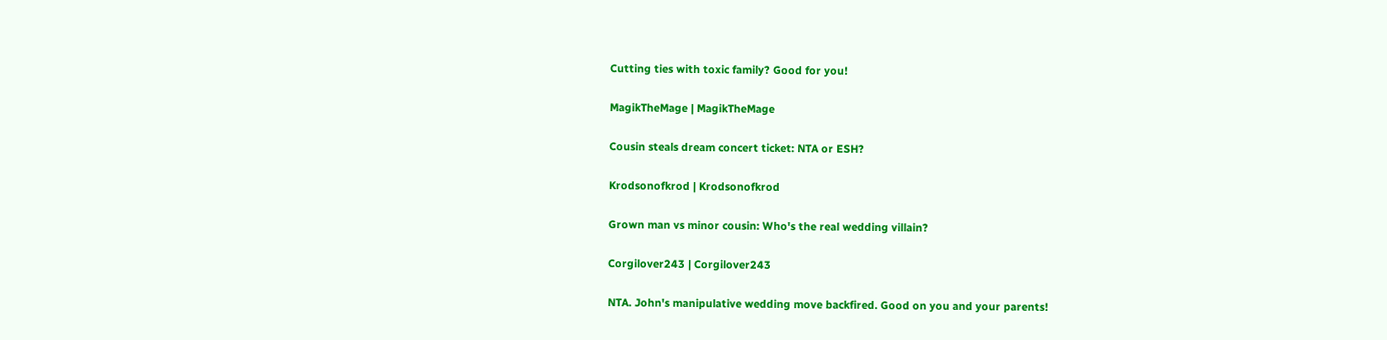Cutting ties with toxic family? Good for you!

MagikTheMage | MagikTheMage

Cousin steals dream concert ticket: NTA or ESH?

Krodsonofkrod | Krodsonofkrod

Grown man vs minor cousin: Who's the real wedding villain?

Corgilover243 | Corgilover243

NTA. John's manipulative wedding move backfired. Good on you and your parents!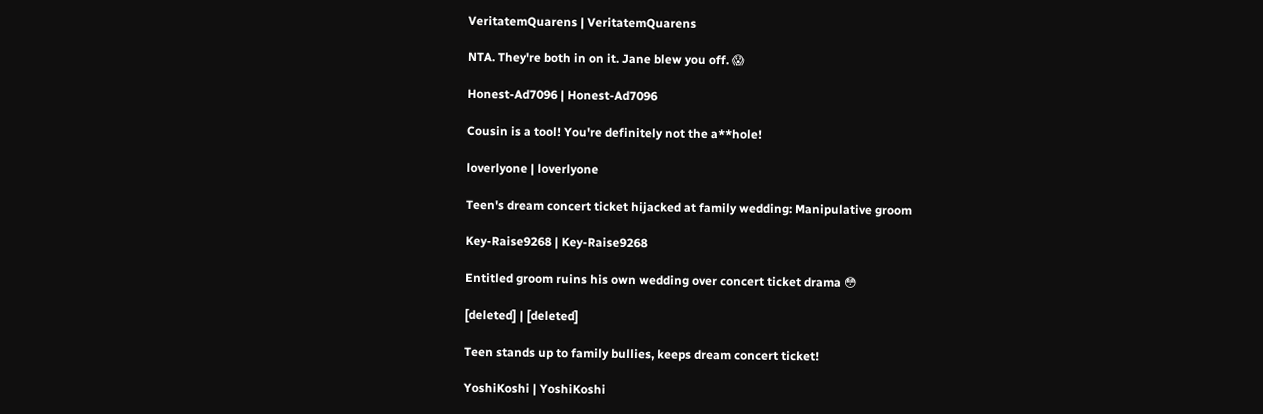VeritatemQuarens | VeritatemQuarens

NTA. They're both in on it. Jane blew you off. 😱

Honest-Ad7096 | Honest-Ad7096

Cousin is a tool! You're definitely not the a**hole!

loverlyone | loverlyone

Teen's dream concert ticket hijacked at family wedding: Manipulative groom

Key-Raise9268 | Key-Raise9268

Entitled groom ruins his own wedding over concert ticket drama 😳

[deleted] | [deleted]

Teen stands up to family bullies, keeps dream concert ticket!

YoshiKoshi | YoshiKoshi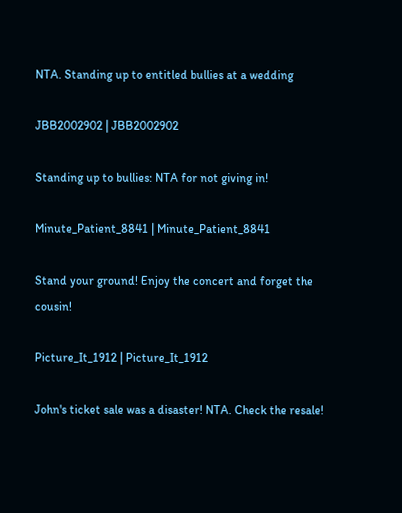NTA. Standing up to entitled bullies at a wedding

JBB2002902 | JBB2002902

Standing up to bullies: NTA for not giving in!

Minute_Patient_8841 | Minute_Patient_8841

Stand your ground! Enjoy the concert and forget the cousin!

Picture_It_1912 | Picture_It_1912

John's ticket sale was a disaster! NTA. Check the resale!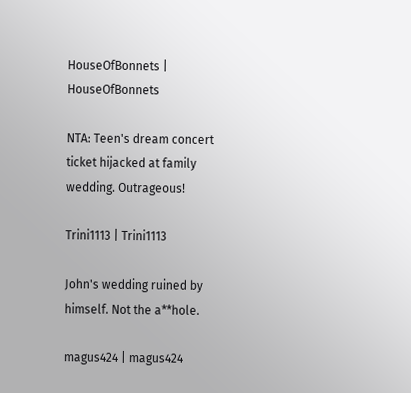HouseOfBonnets | HouseOfBonnets

NTA: Teen's dream concert ticket hijacked at family wedding. Outrageous!

Trini1113 | Trini1113

John's wedding ruined by himself. Not the a**hole.

magus424 | magus424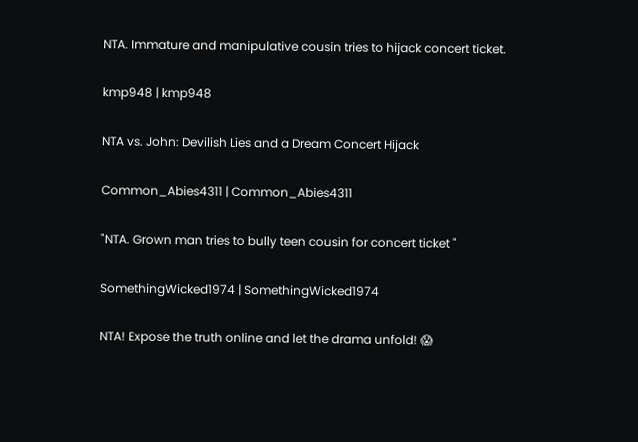NTA. Immature and manipulative cousin tries to hijack concert ticket.

kmp948 | kmp948

NTA vs. John: Devilish Lies and a Dream Concert Hijack

Common_Abies4311 | Common_Abies4311

"NTA. Grown man tries to bully teen cousin for concert ticket "

SomethingWicked1974 | SomethingWicked1974

NTA! Expose the truth online and let the drama unfold! 😱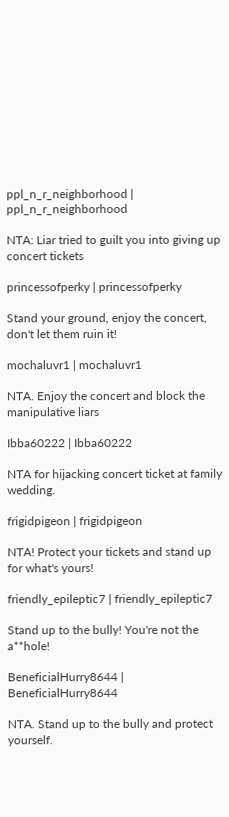ppl_n_r_neighborhood | ppl_n_r_neighborhood

NTA: Liar tried to guilt you into giving up concert tickets

princessofperky | princessofperky

Stand your ground, enjoy the concert, don't let them ruin it!

mochaluvr1 | mochaluvr1

NTA. Enjoy the concert and block the manipulative liars

Ibba60222 | Ibba60222

NTA for hijacking concert ticket at family wedding.

frigidpigeon | frigidpigeon

NTA! Protect your tickets and stand up for what's yours!

friendly_epileptic7 | friendly_epileptic7

Stand up to the bully! You're not the a**hole!

BeneficialHurry8644 | BeneficialHurry8644

NTA. Stand up to the bully and protect yourself.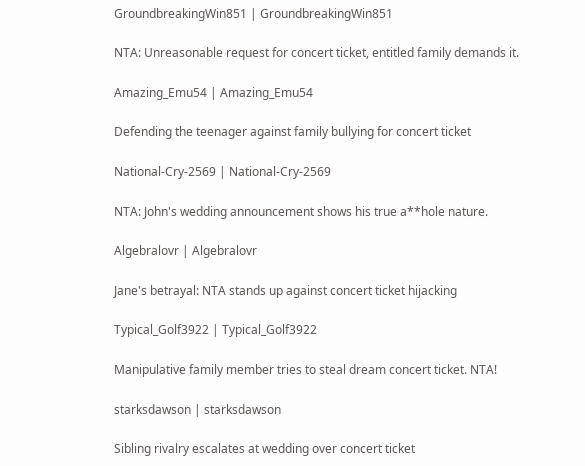GroundbreakingWin851 | GroundbreakingWin851

NTA: Unreasonable request for concert ticket, entitled family demands it.

Amazing_Emu54 | Amazing_Emu54

Defending the teenager against family bullying for concert ticket

National-Cry-2569 | National-Cry-2569

NTA: John's wedding announcement shows his true a**hole nature.

Algebralovr | Algebralovr

Jane's betrayal: NTA stands up against concert ticket hijacking

Typical_Golf3922 | Typical_Golf3922

Manipulative family member tries to steal dream concert ticket. NTA!

starksdawson | starksdawson

Sibling rivalry escalates at wedding over concert ticket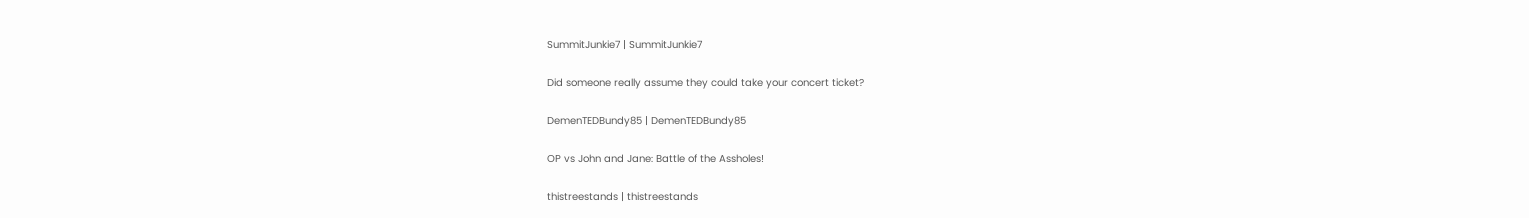SummitJunkie7 | SummitJunkie7

Did someone really assume they could take your concert ticket?

DemenTEDBundy85 | DemenTEDBundy85

OP vs John and Jane: Battle of the Assholes!

thistreestands | thistreestands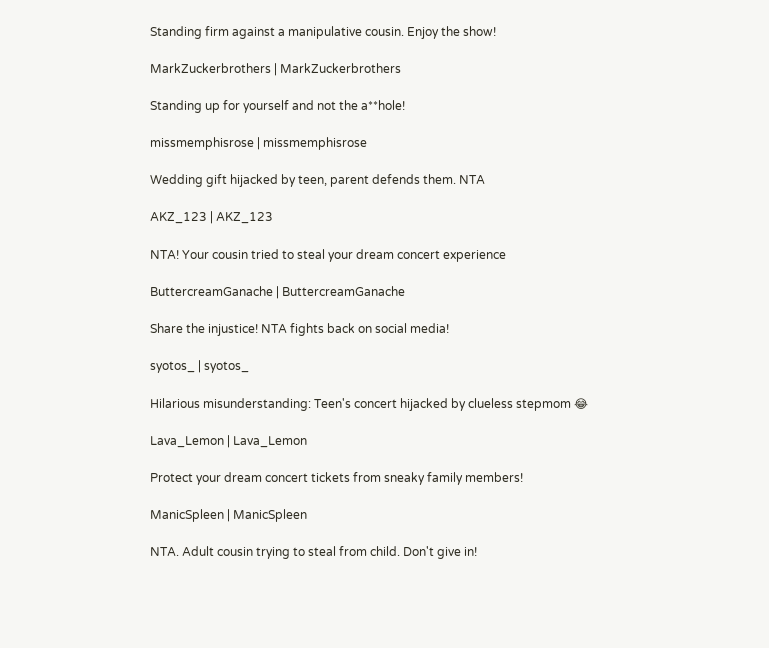Standing firm against a manipulative cousin. Enjoy the show!

MarkZuckerbrothers | MarkZuckerbrothers

Standing up for yourself and not the a**hole!

missmemphisrose | missmemphisrose

Wedding gift hijacked by teen, parent defends them. NTA

AKZ_123 | AKZ_123

NTA! Your cousin tried to steal your dream concert experience

ButtercreamGanache | ButtercreamGanache

Share the injustice! NTA fights back on social media!

syotos_ | syotos_

Hilarious misunderstanding: Teen's concert hijacked by clueless stepmom 😂

Lava_Lemon | Lava_Lemon

Protect your dream concert tickets from sneaky family members!

ManicSpleen | ManicSpleen

NTA. Adult cousin trying to steal from child. Don't give in!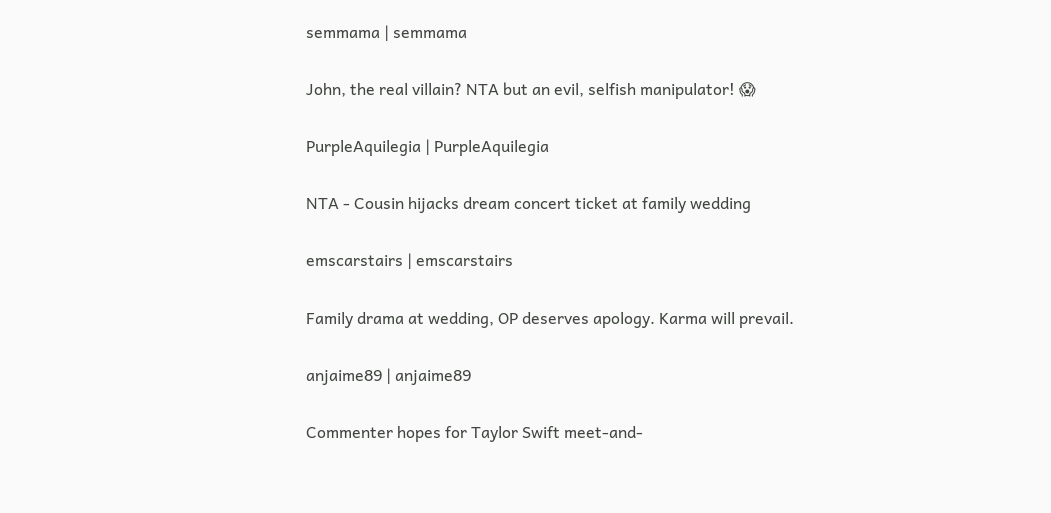semmama | semmama

John, the real villain? NTA but an evil, selfish manipulator! 😱

PurpleAquilegia | PurpleAquilegia

NTA - Cousin hijacks dream concert ticket at family wedding

emscarstairs | emscarstairs

Family drama at wedding, OP deserves apology. Karma will prevail.

anjaime89 | anjaime89

Commenter hopes for Taylor Swift meet-and-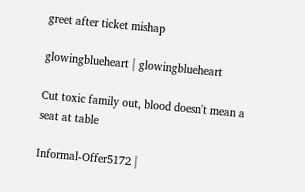greet after ticket mishap

glowingblueheart | glowingblueheart

Cut toxic family out, blood doesn't mean a seat at table

Informal-Offer5172 |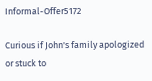Informal-Offer5172

Curious if John's family apologized or stuck to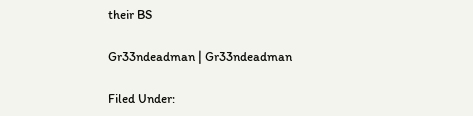their BS

Gr33ndeadman | Gr33ndeadman

Filed Under: